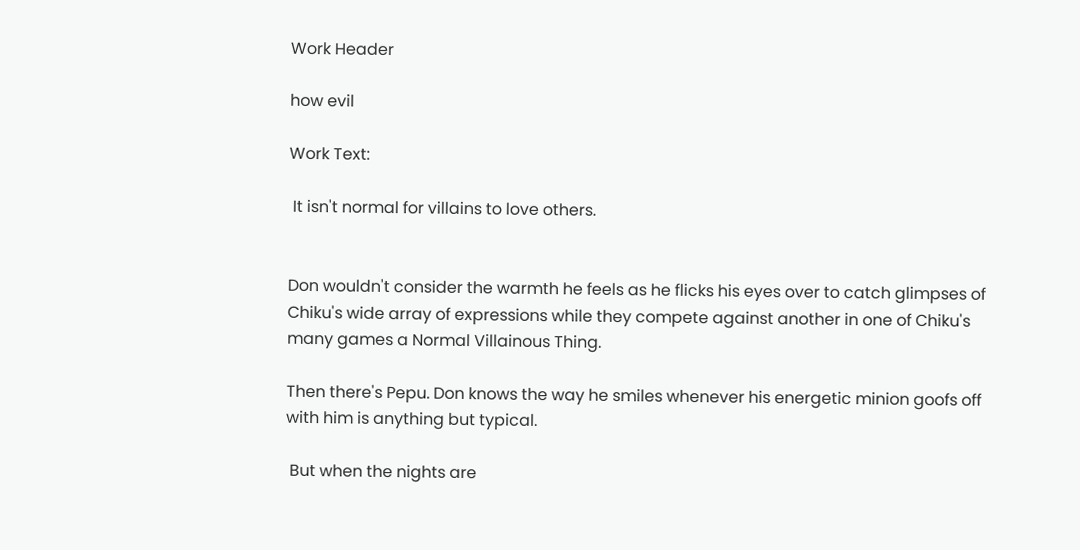Work Header

how evil

Work Text:

 It isn't normal for villains to love others.


Don wouldn't consider the warmth he feels as he flicks his eyes over to catch glimpses of Chiku's wide array of expressions while they compete against another in one of Chiku's many games a Normal Villainous Thing.

Then there's Pepu. Don knows the way he smiles whenever his energetic minion goofs off with him is anything but typical.

 But when the nights are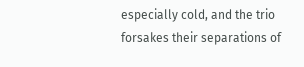especially cold, and the trio forsakes their separations of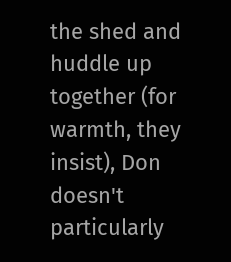the shed and huddle up together (for warmth, they insist), Don doesn't particularly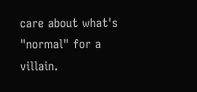care about what's "normal" for a villain.